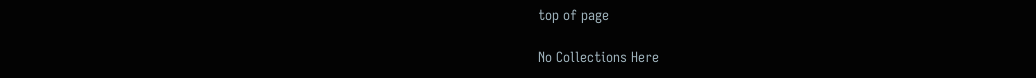top of page

No Collections Here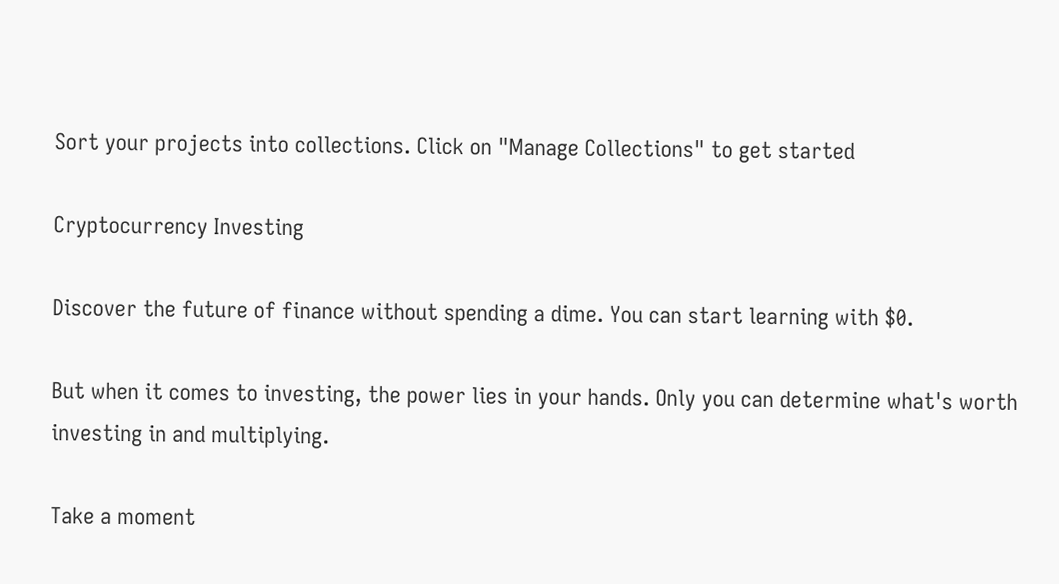Sort your projects into collections. Click on "Manage Collections" to get started

Cryptocurrency Investing

Discover the future of finance without spending a dime. You can start learning with $0.

But when it comes to investing, the power lies in your hands. Only you can determine what's worth investing in and multiplying.

Take a moment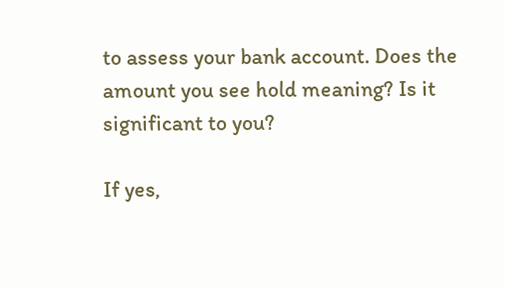to assess your bank account. Does the amount you see hold meaning? Is it significant to you?

If yes,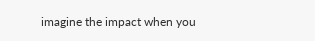imagine the impact when you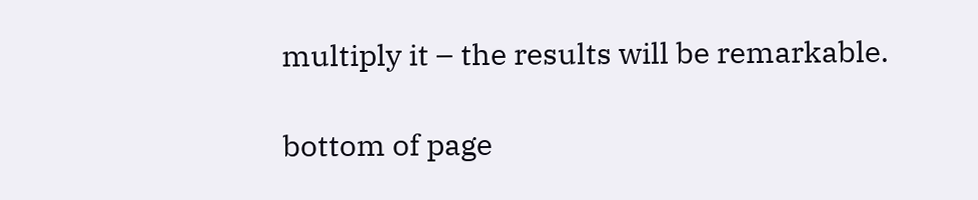multiply it – the results will be remarkable.

bottom of page